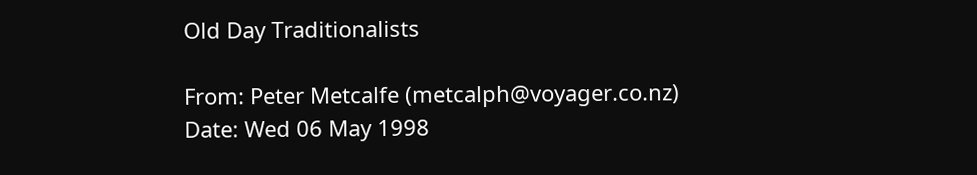Old Day Traditionalists

From: Peter Metcalfe (metcalph@voyager.co.nz)
Date: Wed 06 May 1998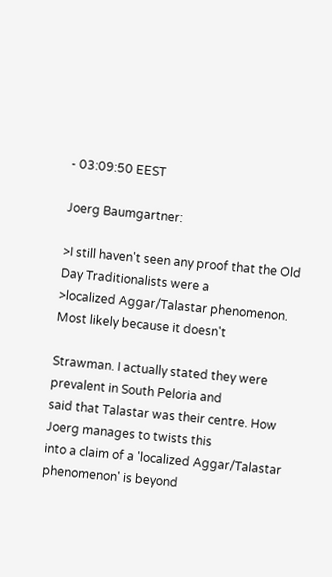- 03:09:50 EEST

Joerg Baumgartner:

>I still haven't seen any proof that the Old Day Traditionalists were a
>localized Aggar/Talastar phenomenon. Most likely because it doesn't

Strawman. I actually stated they were prevalent in South Peloria and
said that Talastar was their centre. How Joerg manages to twists this
into a claim of a 'localized Aggar/Talastar phenomenon' is beyond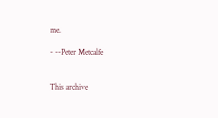me.

- --Peter Metcalfe


This archive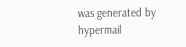was generated by hypermail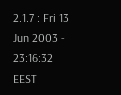2.1.7 : Fri 13 Jun 2003 - 23:16:32 EEST